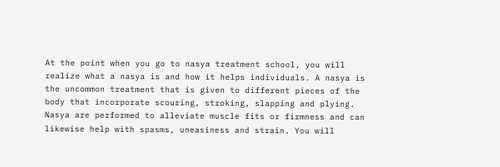At the point when you go to nasya treatment school, you will realize what a nasya is and how it helps individuals. A nasya is the uncommon treatment that is given to different pieces of the body that incorporate scouring, stroking, slapping and plying. Nasya are performed to alleviate muscle fits or firmness and can likewise help with spasms, uneasiness and strain. You will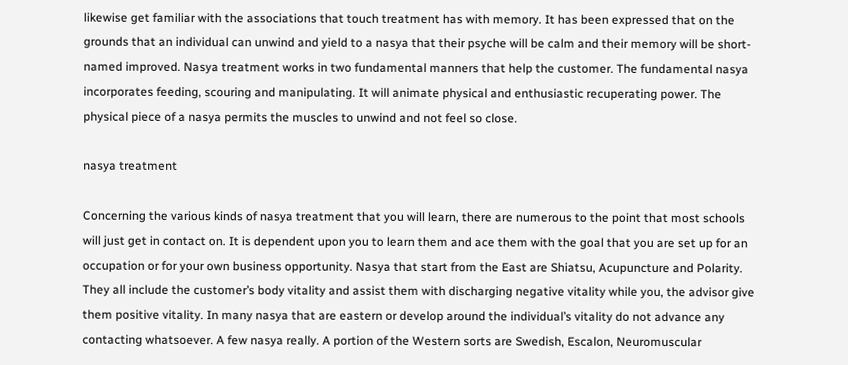likewise get familiar with the associations that touch treatment has with memory. It has been expressed that on the grounds that an individual can unwind and yield to a nasya that their psyche will be calm and their memory will be short-named improved. Nasya treatment works in two fundamental manners that help the customer. The fundamental nasya incorporates feeding, scouring and manipulating. It will animate physical and enthusiastic recuperating power. The physical piece of a nasya permits the muscles to unwind and not feel so close.

nasya treatment

Concerning the various kinds of nasya treatment that you will learn, there are numerous to the point that most schools will just get in contact on. It is dependent upon you to learn them and ace them with the goal that you are set up for an occupation or for your own business opportunity. Nasya that start from the East are Shiatsu, Acupuncture and Polarity. They all include the customer’s body vitality and assist them with discharging negative vitality while you, the advisor give them positive vitality. In many nasya that are eastern or develop around the individual’s vitality do not advance any contacting whatsoever. A few nasya really. A portion of the Western sorts are Swedish, Escalon, Neuromuscular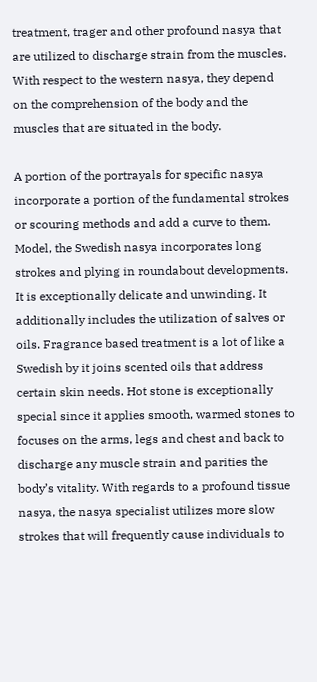treatment, trager and other profound nasya that are utilized to discharge strain from the muscles. With respect to the western nasya, they depend on the comprehension of the body and the muscles that are situated in the body.

A portion of the portrayals for specific nasya incorporate a portion of the fundamental strokes or scouring methods and add a curve to them. Model, the Swedish nasya incorporates long strokes and plying in roundabout developments. It is exceptionally delicate and unwinding. It additionally includes the utilization of salves or oils. Fragrance based treatment is a lot of like a Swedish by it joins scented oils that address certain skin needs. Hot stone is exceptionally special since it applies smooth, warmed stones to focuses on the arms, legs and chest and back to discharge any muscle strain and parities the body’s vitality. With regards to a profound tissue nasya, the nasya specialist utilizes more slow strokes that will frequently cause individuals to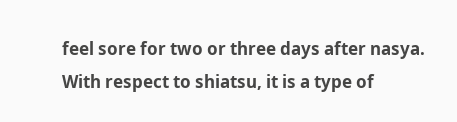feel sore for two or three days after nasya. With respect to shiatsu, it is a type of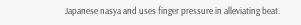Japanese nasya and uses finger pressure in alleviating beat.